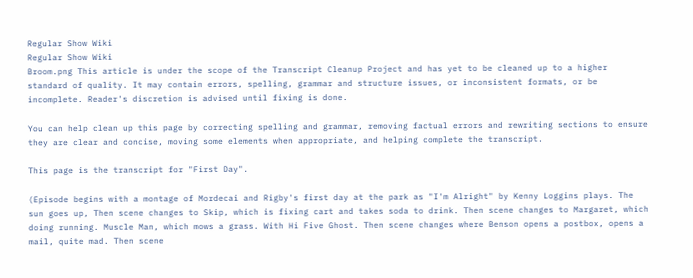Regular Show Wiki
Regular Show Wiki
Broom.png This article is under the scope of the Transcript Cleanup Project and has yet to be cleaned up to a higher standard of quality. It may contain errors, spelling, grammar and structure issues, or inconsistent formats, or be incomplete. Reader's discretion is advised until fixing is done.

You can help clean up this page by correcting spelling and grammar, removing factual errors and rewriting sections to ensure they are clear and concise, moving some elements when appropriate, and helping complete the transcript.

This page is the transcript for "First Day".

(Episode begins with a montage of Mordecai and Rigby's first day at the park as "I'm Alright" by Kenny Loggins plays. The sun goes up, Then scene changes to Skip, which is fixing cart and takes soda to drink. Then scene changes to Margaret, which doing running. Muscle Man, which mows a grass. With Hi Five Ghost. Then scene changes where Benson opens a postbox, opens a mail, quite mad. Then scene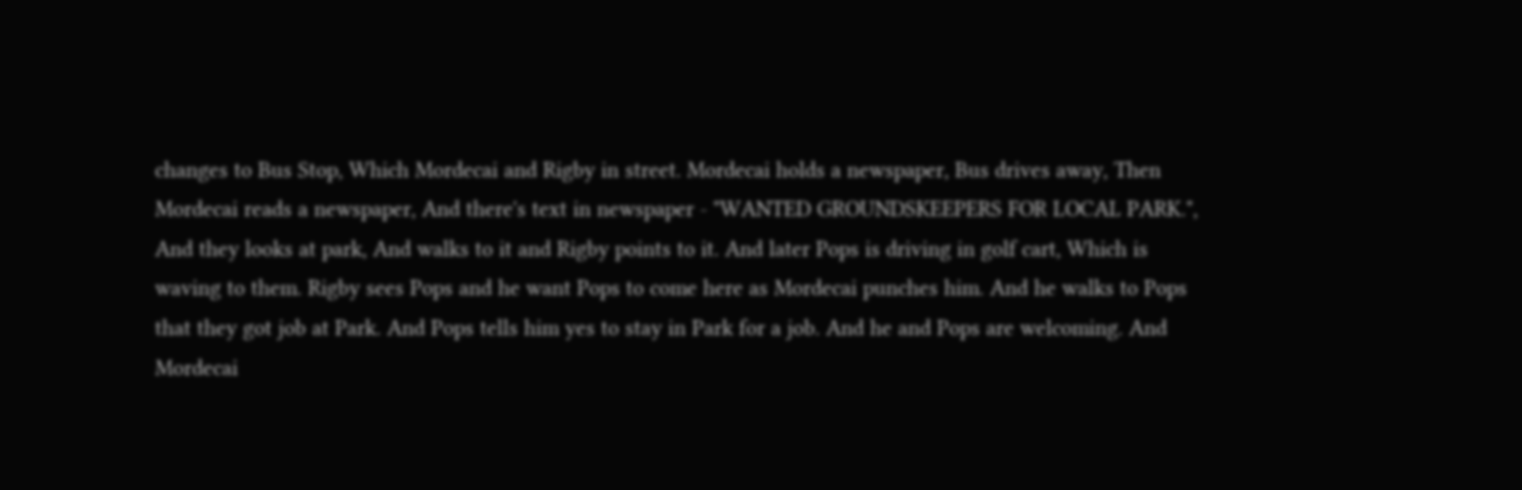changes to Bus Stop, Which Mordecai and Rigby in street. Mordecai holds a newspaper, Bus drives away, Then Mordecai reads a newspaper, And there's text in newspaper - "WANTED GROUNDSKEEPERS FOR LOCAL PARK.", And they looks at park, And walks to it and Rigby points to it. And later Pops is driving in golf cart, Which is waving to them. Rigby sees Pops and he want Pops to come here as Mordecai punches him. And he walks to Pops that they got job at Park. And Pops tells him yes to stay in Park for a job. And he and Pops are welcoming. And Mordecai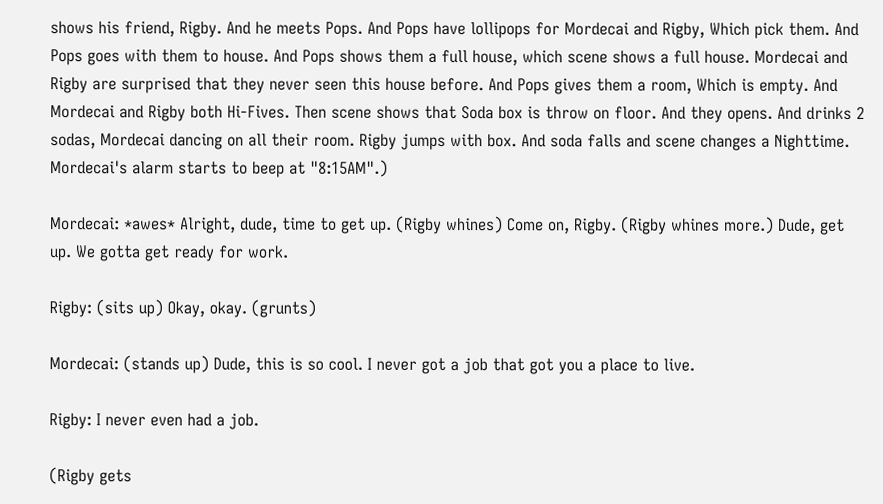shows his friend, Rigby. And he meets Pops. And Pops have lollipops for Mordecai and Rigby, Which pick them. And Pops goes with them to house. And Pops shows them a full house, which scene shows a full house. Mordecai and Rigby are surprised that they never seen this house before. And Pops gives them a room, Which is empty. And Mordecai and Rigby both Hi-Fives. Then scene shows that Soda box is throw on floor. And they opens. And drinks 2 sodas, Mordecai dancing on all their room. Rigby jumps with box. And soda falls and scene changes a Nighttime. Mordecai's alarm starts to beep at "8:15AM".)

Mordecai: *awes* Alright, dude, time to get up. (Rigby whines) Come on, Rigby. (Rigby whines more.) Dude, get up. We gotta get ready for work.

Rigby: (sits up) Okay, okay. (grunts)

Mordecai: (stands up) Dude, this is so cool. I never got a job that got you a place to live.

Rigby: I never even had a job.

(Rigby gets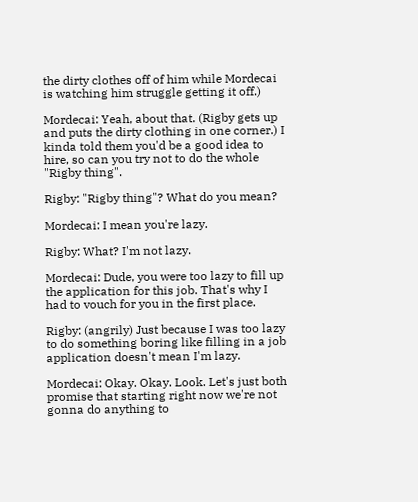the dirty clothes off of him while Mordecai is watching him struggle getting it off.)

Mordecai: Yeah, about that. (Rigby gets up and puts the dirty clothing in one corner.) I kinda told them you'd be a good idea to hire, so can you try not to do the whole "Rigby thing".

Rigby: "Rigby thing"? What do you mean?

Mordecai: I mean you're lazy.

Rigby: What? I'm not lazy.

Mordecai: Dude, you were too lazy to fill up the application for this job. That's why I had to vouch for you in the first place.

Rigby: (angrily) Just because I was too lazy to do something boring like filling in a job application doesn't mean I'm lazy.

Mordecai: Okay. Okay. Look. Let's just both promise that starting right now we're not gonna do anything to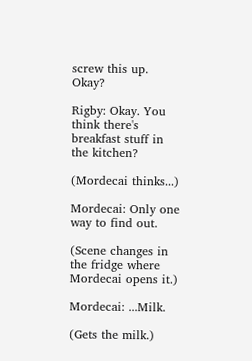screw this up. Okay?

Rigby: Okay. You think there's breakfast stuff in the kitchen?

(Mordecai thinks...)

Mordecai: Only one way to find out.

(Scene changes in the fridge where Mordecai opens it.)

Mordecai: ...Milk.

(Gets the milk.)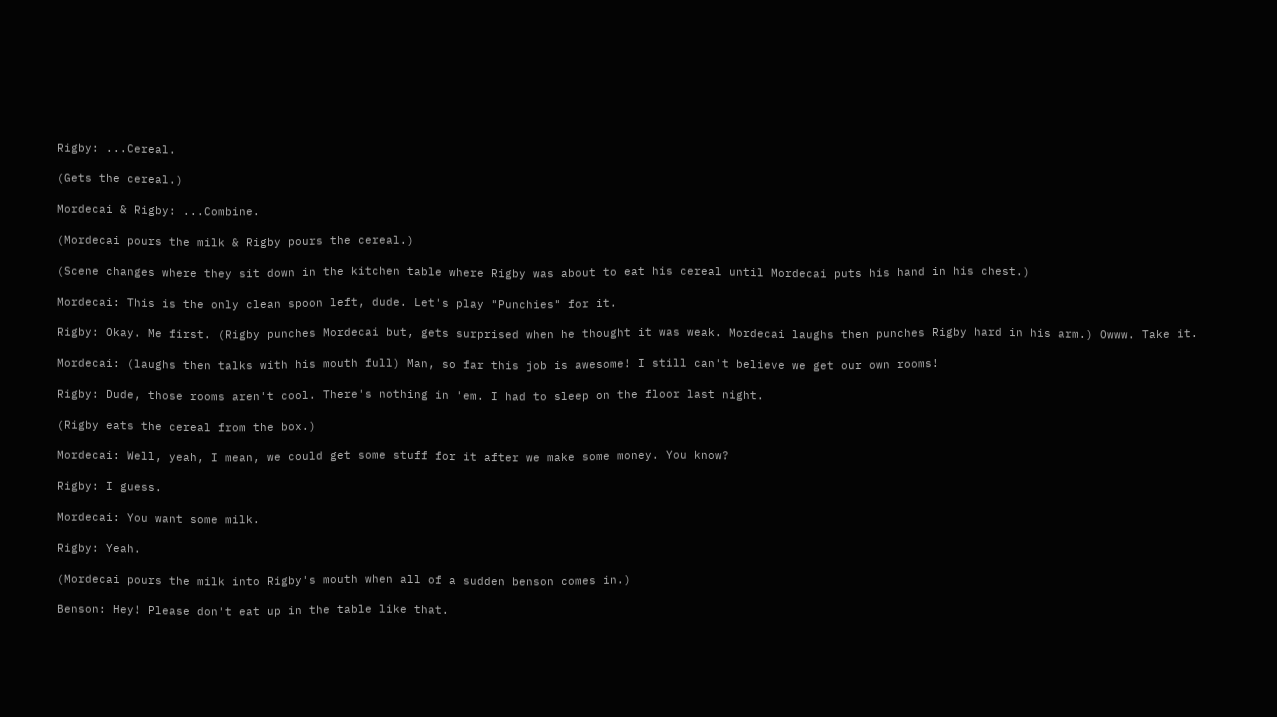Rigby: ...Cereal.

(Gets the cereal.)

Mordecai & Rigby: ...Combine.

(Mordecai pours the milk & Rigby pours the cereal.)

(Scene changes where they sit down in the kitchen table where Rigby was about to eat his cereal until Mordecai puts his hand in his chest.)

Mordecai: This is the only clean spoon left, dude. Let's play "Punchies" for it.

Rigby: Okay. Me first. (Rigby punches Mordecai but, gets surprised when he thought it was weak. Mordecai laughs then punches Rigby hard in his arm.) Owww. Take it.

Mordecai: (laughs then talks with his mouth full) Man, so far this job is awesome! I still can't believe we get our own rooms!

Rigby: Dude, those rooms aren't cool. There's nothing in 'em. I had to sleep on the floor last night.

(Rigby eats the cereal from the box.)

Mordecai: Well, yeah, I mean, we could get some stuff for it after we make some money. You know?

Rigby: I guess.

Mordecai: You want some milk.

Rigby: Yeah.

(Mordecai pours the milk into Rigby's mouth when all of a sudden benson comes in.)

Benson: Hey! Please don't eat up in the table like that.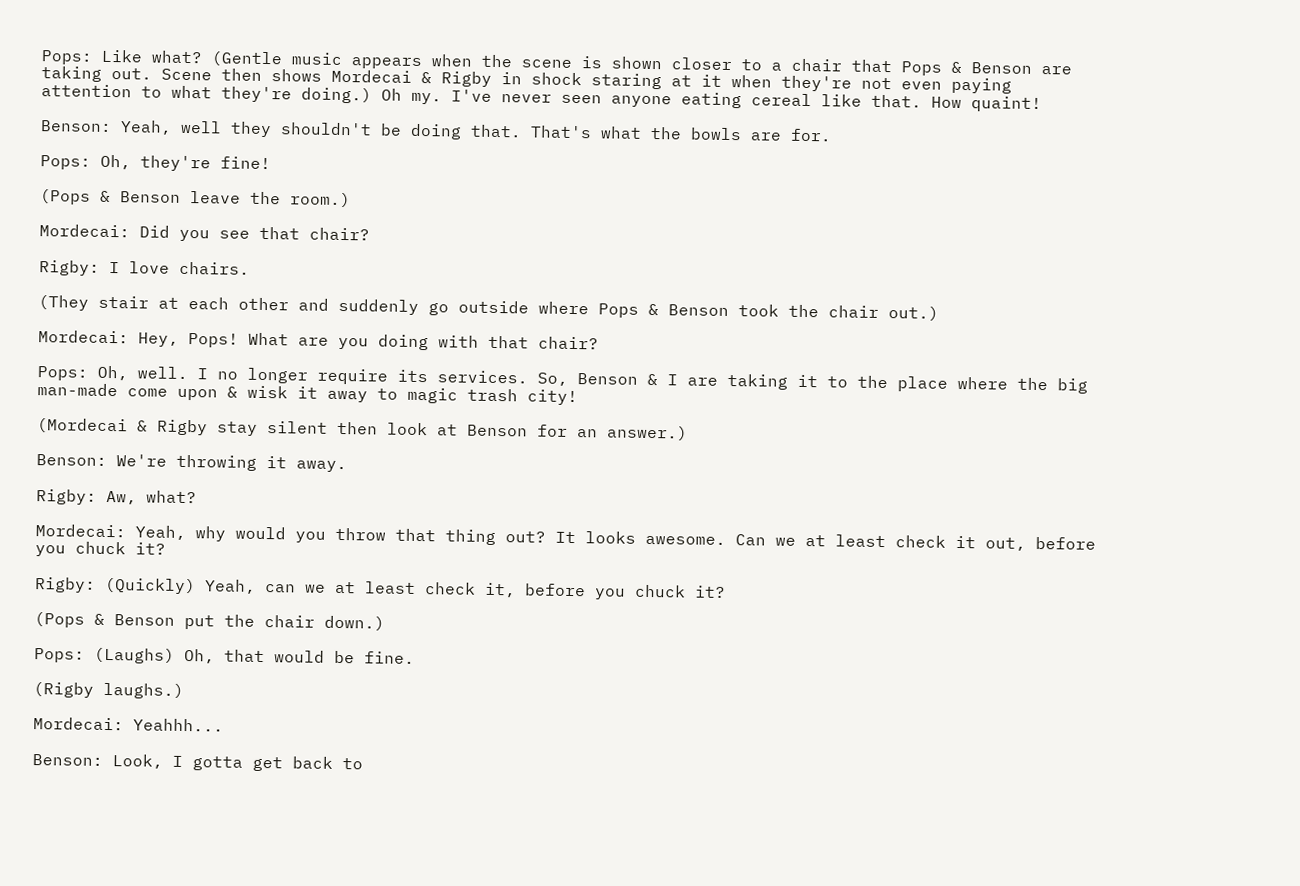Pops: Like what? (Gentle music appears when the scene is shown closer to a chair that Pops & Benson are taking out. Scene then shows Mordecai & Rigby in shock staring at it when they're not even paying attention to what they're doing.) Oh my. I've never seen anyone eating cereal like that. How quaint!

Benson: Yeah, well they shouldn't be doing that. That's what the bowls are for.

Pops: Oh, they're fine!

(Pops & Benson leave the room.)

Mordecai: Did you see that chair?

Rigby: I love chairs.

(They stair at each other and suddenly go outside where Pops & Benson took the chair out.)

Mordecai: Hey, Pops! What are you doing with that chair?

Pops: Oh, well. I no longer require its services. So, Benson & I are taking it to the place where the big man-made come upon & wisk it away to magic trash city!

(Mordecai & Rigby stay silent then look at Benson for an answer.)

Benson: We're throwing it away.

Rigby: Aw, what?

Mordecai: Yeah, why would you throw that thing out? It looks awesome. Can we at least check it out, before you chuck it?

Rigby: (Quickly) Yeah, can we at least check it, before you chuck it?

(Pops & Benson put the chair down.)

Pops: (Laughs) Oh, that would be fine.

(Rigby laughs.)

Mordecai: Yeahhh...

Benson: Look, I gotta get back to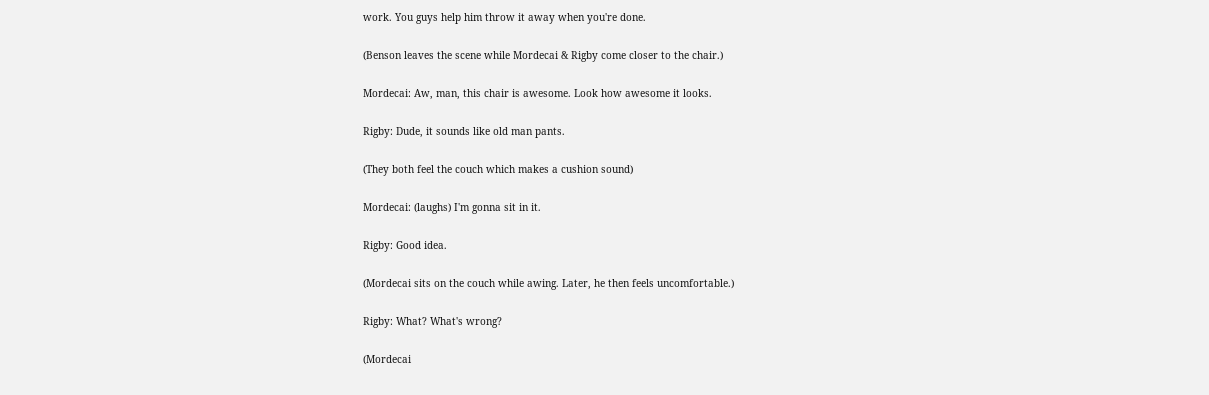work. You guys help him throw it away when you're done.

(Benson leaves the scene while Mordecai & Rigby come closer to the chair.)

Mordecai: Aw, man, this chair is awesome. Look how awesome it looks.

Rigby: Dude, it sounds like old man pants.

(They both feel the couch which makes a cushion sound)

Mordecai: (laughs) I'm gonna sit in it.

Rigby: Good idea.

(Mordecai sits on the couch while awing. Later, he then feels uncomfortable.)

Rigby: What? What's wrong?

(Mordecai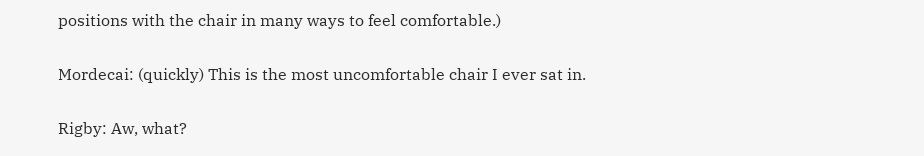positions with the chair in many ways to feel comfortable.)

Mordecai: (quickly) This is the most uncomfortable chair I ever sat in.

Rigby: Aw, what?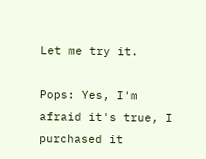Let me try it.

Pops: Yes, I'm afraid it's true, I purchased it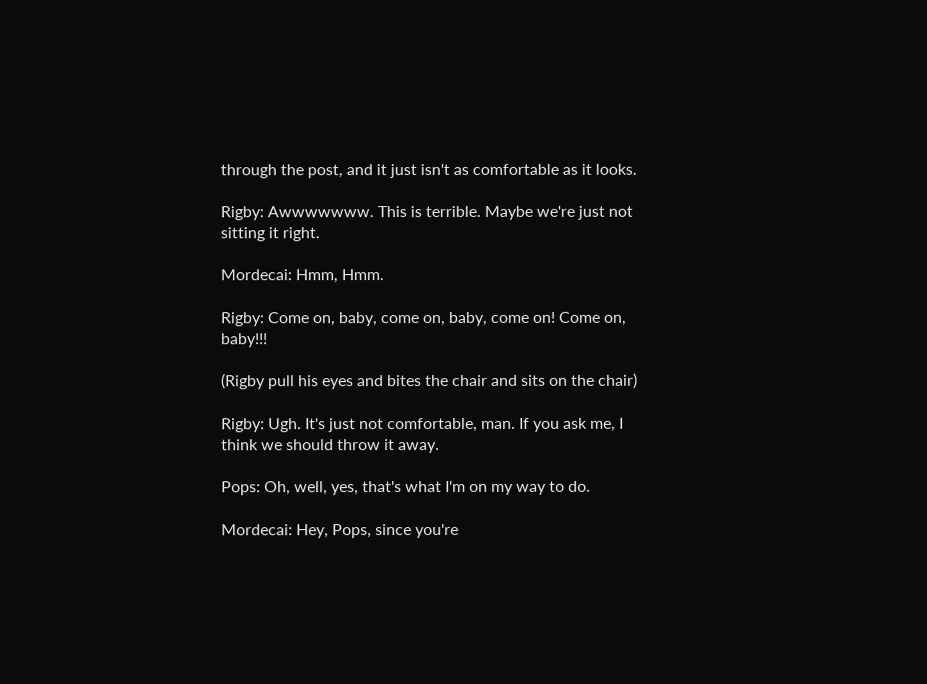through the post, and it just isn't as comfortable as it looks.

Rigby: Awwwwwww. This is terrible. Maybe we're just not sitting it right.

Mordecai: Hmm, Hmm.

Rigby: Come on, baby, come on, baby, come on! Come on, baby!!!

(Rigby pull his eyes and bites the chair and sits on the chair)

Rigby: Ugh. It's just not comfortable, man. If you ask me, I think we should throw it away.

Pops: Oh, well, yes, that's what I'm on my way to do.

Mordecai: Hey, Pops, since you're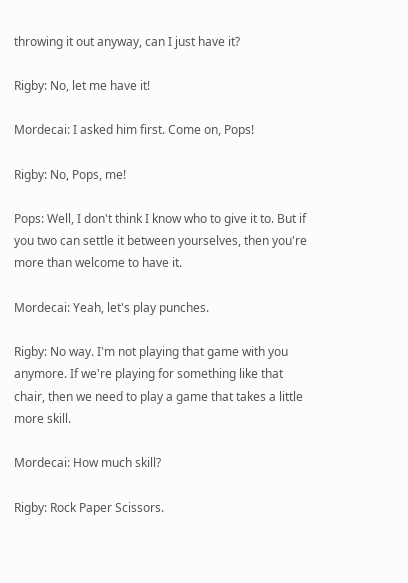throwing it out anyway, can I just have it?

Rigby: No, let me have it!

Mordecai: I asked him first. Come on, Pops!

Rigby: No, Pops, me!

Pops: Well, I don't think I know who to give it to. But if you two can settle it between yourselves, then you're more than welcome to have it.

Mordecai: Yeah, let's play punches.

Rigby: No way. I'm not playing that game with you anymore. If we're playing for something like that chair, then we need to play a game that takes a little more skill.

Mordecai: How much skill?

Rigby: Rock Paper Scissors.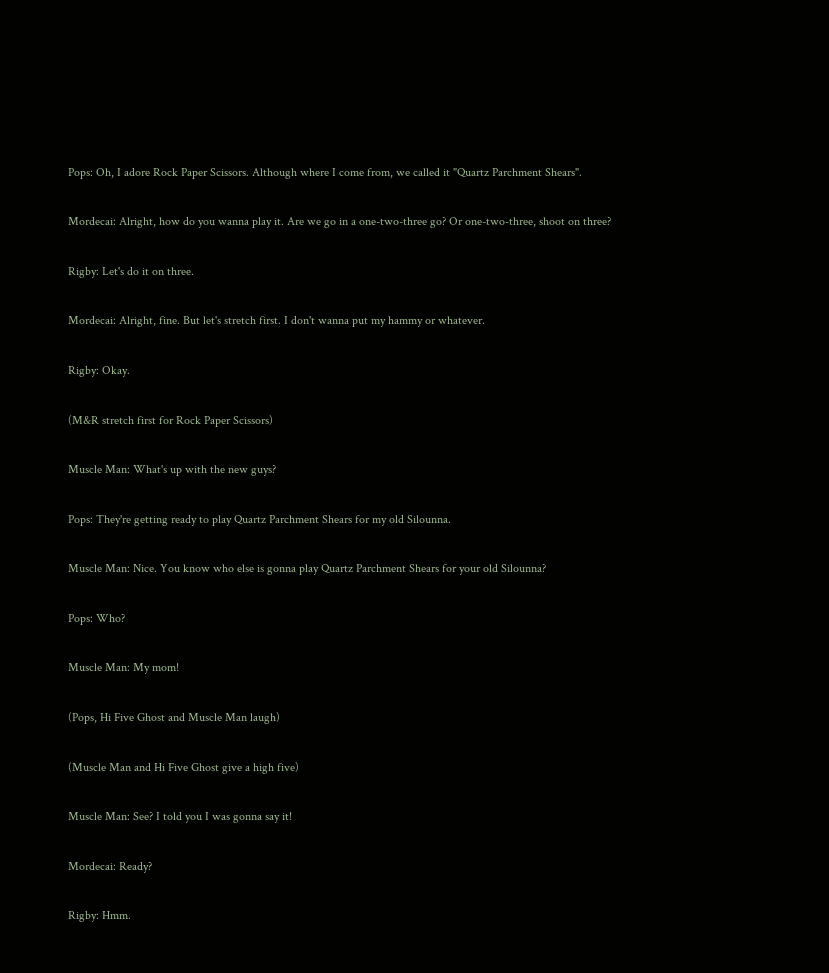Pops: Oh, I adore Rock Paper Scissors. Although where I come from, we called it "Quartz Parchment Shears".

Mordecai: Alright, how do you wanna play it. Are we go in a one-two-three go? Or one-two-three, shoot on three?

Rigby: Let's do it on three.

Mordecai: Alright, fine. But let's stretch first. I don't wanna put my hammy or whatever.

Rigby: Okay.

(M&R stretch first for Rock Paper Scissors)

Muscle Man: What's up with the new guys?

Pops: They're getting ready to play Quartz Parchment Shears for my old Silounna.

Muscle Man: Nice. You know who else is gonna play Quartz Parchment Shears for your old Silounna?

Pops: Who?

Muscle Man: My mom!

(Pops, Hi Five Ghost and Muscle Man laugh)

(Muscle Man and Hi Five Ghost give a high five)

Muscle Man: See? I told you I was gonna say it!

Mordecai: Ready?

Rigby: Hmm.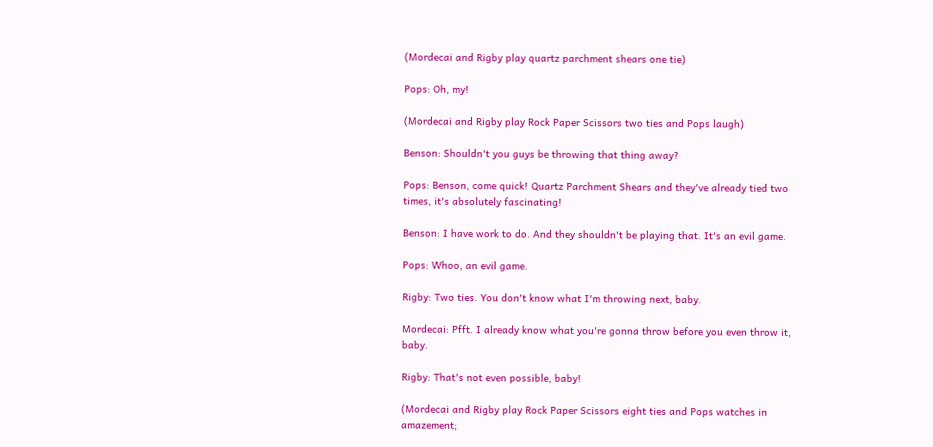(Mordecai and Rigby play quartz parchment shears one tie)

Pops: Oh, my!

(Mordecai and Rigby play Rock Paper Scissors two ties and Pops laugh)

Benson: Shouldn't you guys be throwing that thing away?

Pops: Benson, come quick! Quartz Parchment Shears and they've already tied two times, it's absolutely fascinating!

Benson: I have work to do. And they shouldn't be playing that. It's an evil game.

Pops: Whoo, an evil game.

Rigby: Two ties. You don't know what I'm throwing next, baby.

Mordecai: Pfft. I already know what you're gonna throw before you even throw it, baby.

Rigby: That's not even possible, baby!

(Mordecai and Rigby play Rock Paper Scissors eight ties and Pops watches in amazement;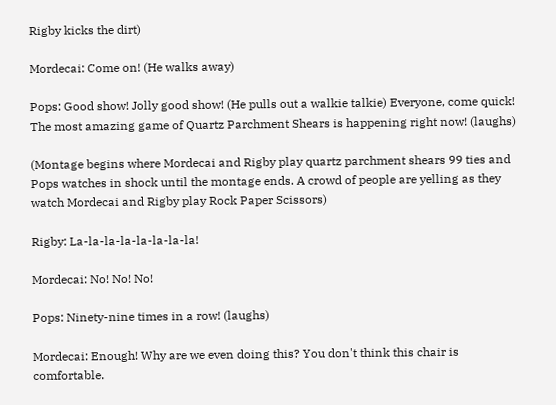Rigby kicks the dirt)

Mordecai: Come on! (He walks away)

Pops: Good show! Jolly good show! (He pulls out a walkie talkie) Everyone, come quick! The most amazing game of Quartz Parchment Shears is happening right now! (laughs)

(Montage begins where Mordecai and Rigby play quartz parchment shears 99 ties and Pops watches in shock until the montage ends. A crowd of people are yelling as they watch Mordecai and Rigby play Rock Paper Scissors)

Rigby: La-la-la-la-la-la-la-la!

Mordecai: No! No! No!

Pops: Ninety-nine times in a row! (laughs)

Mordecai: Enough! Why are we even doing this? You don't think this chair is comfortable.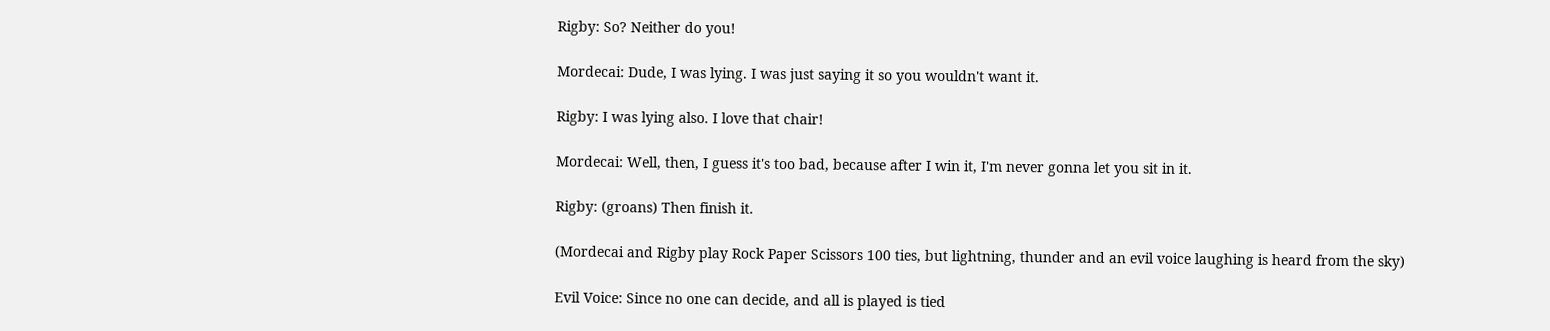Rigby: So? Neither do you!

Mordecai: Dude, I was lying. I was just saying it so you wouldn't want it.

Rigby: I was lying also. I love that chair!

Mordecai: Well, then, I guess it's too bad, because after I win it, I'm never gonna let you sit in it.

Rigby: (groans) Then finish it.

(Mordecai and Rigby play Rock Paper Scissors 100 ties, but lightning, thunder and an evil voice laughing is heard from the sky)

Evil Voice: Since no one can decide, and all is played is tied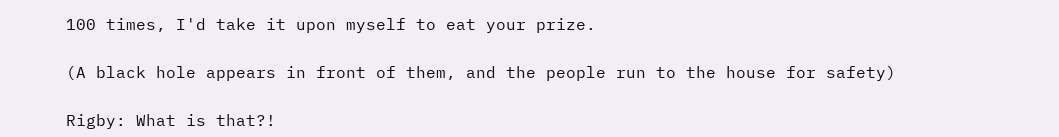100 times, I'd take it upon myself to eat your prize.

(A black hole appears in front of them, and the people run to the house for safety)

Rigby: What is that?!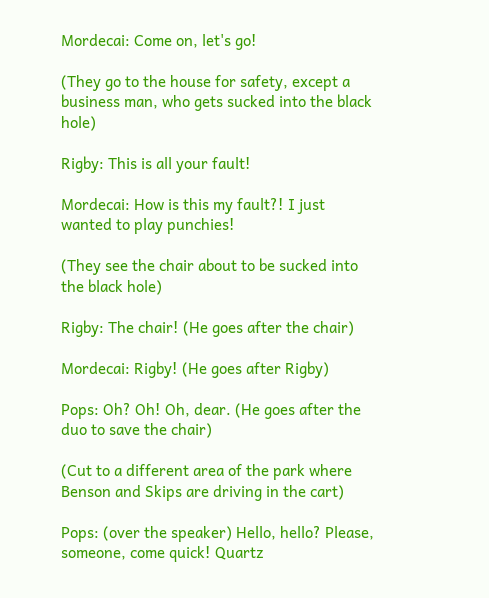Mordecai: Come on, let's go!

(They go to the house for safety, except a business man, who gets sucked into the black hole)

Rigby: This is all your fault!

Mordecai: How is this my fault?! I just wanted to play punchies!

(They see the chair about to be sucked into the black hole)

Rigby: The chair! (He goes after the chair)

Mordecai: Rigby! (He goes after Rigby)

Pops: Oh? Oh! Oh, dear. (He goes after the duo to save the chair)

(Cut to a different area of the park where Benson and Skips are driving in the cart)

Pops: (over the speaker) Hello, hello? Please, someone, come quick! Quartz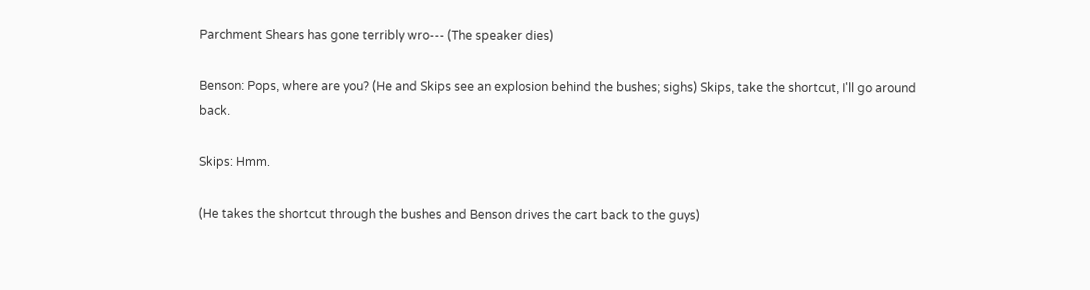Parchment Shears has gone terribly wro--- (The speaker dies)

Benson: Pops, where are you? (He and Skips see an explosion behind the bushes; sighs) Skips, take the shortcut, I'll go around back.

Skips: Hmm.

(He takes the shortcut through the bushes and Benson drives the cart back to the guys)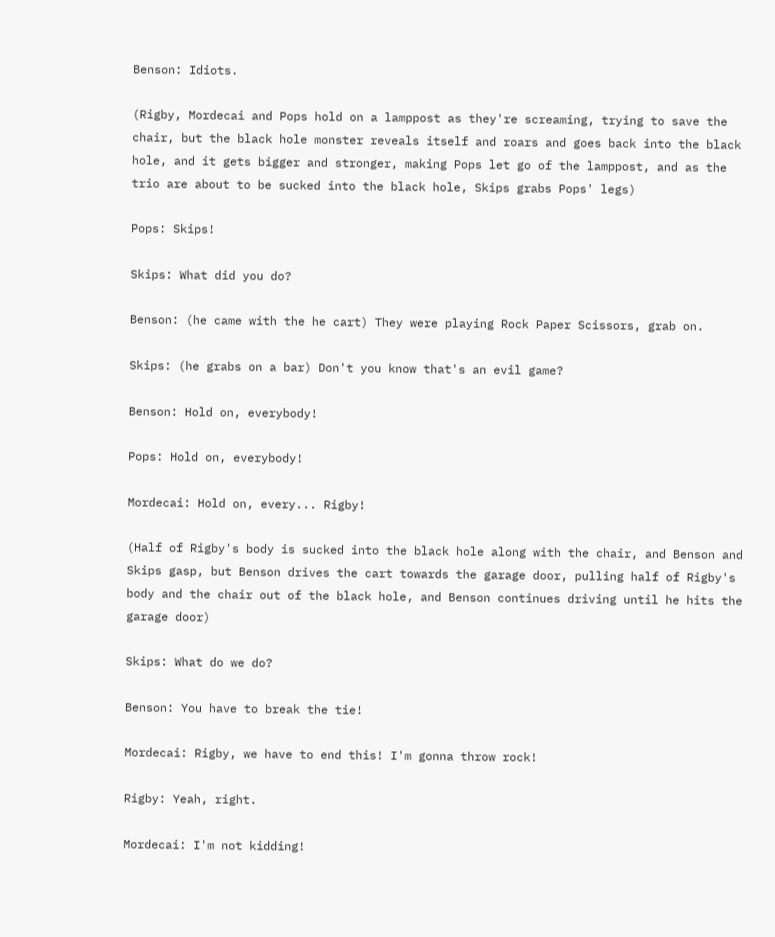Benson: Idiots.

(Rigby, Mordecai and Pops hold on a lamppost as they're screaming, trying to save the chair, but the black hole monster reveals itself and roars and goes back into the black hole, and it gets bigger and stronger, making Pops let go of the lamppost, and as the trio are about to be sucked into the black hole, Skips grabs Pops' legs)

Pops: Skips!

Skips: What did you do?

Benson: (he came with the he cart) They were playing Rock Paper Scissors, grab on.

Skips: (he grabs on a bar) Don't you know that's an evil game?

Benson: Hold on, everybody!

Pops: Hold on, everybody!

Mordecai: Hold on, every... Rigby!

(Half of Rigby's body is sucked into the black hole along with the chair, and Benson and Skips gasp, but Benson drives the cart towards the garage door, pulling half of Rigby's body and the chair out of the black hole, and Benson continues driving until he hits the garage door)

Skips: What do we do?

Benson: You have to break the tie!

Mordecai: Rigby, we have to end this! I'm gonna throw rock!

Rigby: Yeah, right.

Mordecai: I'm not kidding!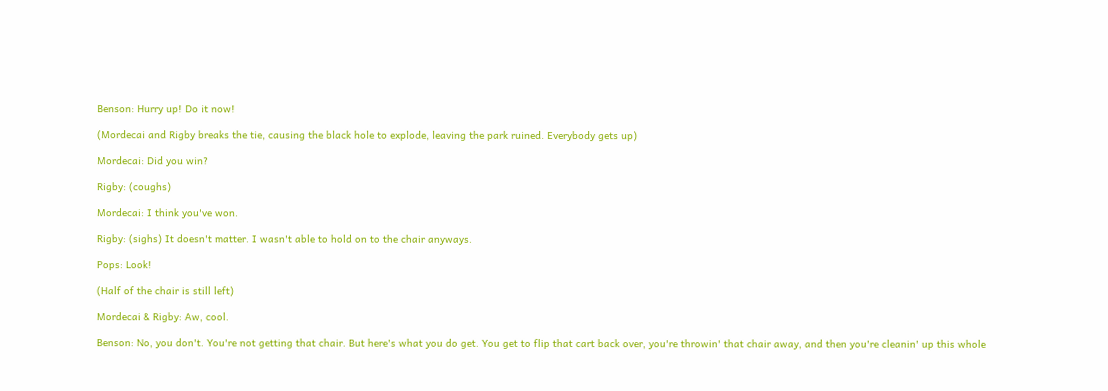Benson: Hurry up! Do it now!

(Mordecai and Rigby breaks the tie, causing the black hole to explode, leaving the park ruined. Everybody gets up)

Mordecai: Did you win?

Rigby: (coughs)

Mordecai: I think you've won.

Rigby: (sighs) It doesn't matter. I wasn't able to hold on to the chair anyways.

Pops: Look!

(Half of the chair is still left)

Mordecai & Rigby: Aw, cool.

Benson: No, you don't. You're not getting that chair. But here's what you do get. You get to flip that cart back over, you're throwin' that chair away, and then you're cleanin' up this whole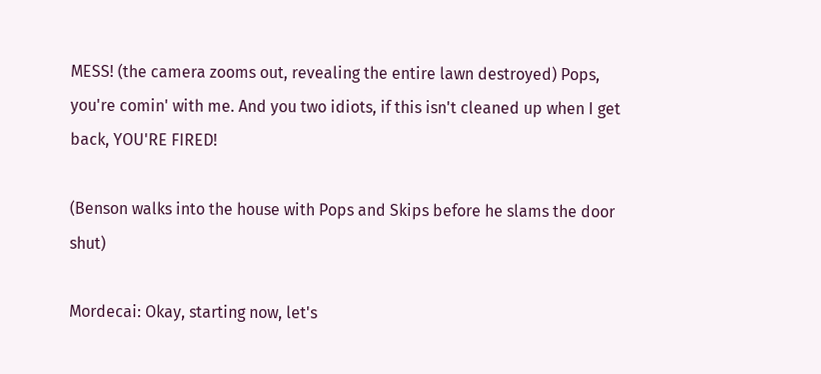MESS! (the camera zooms out, revealing the entire lawn destroyed) Pops, you're comin' with me. And you two idiots, if this isn't cleaned up when I get back, YOU'RE FIRED!

(Benson walks into the house with Pops and Skips before he slams the door shut)

Mordecai: Okay, starting now, let's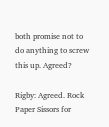both promise not to do anything to screw this up. Agreed?

Rigby: Agreed. Rock Paper Sissors for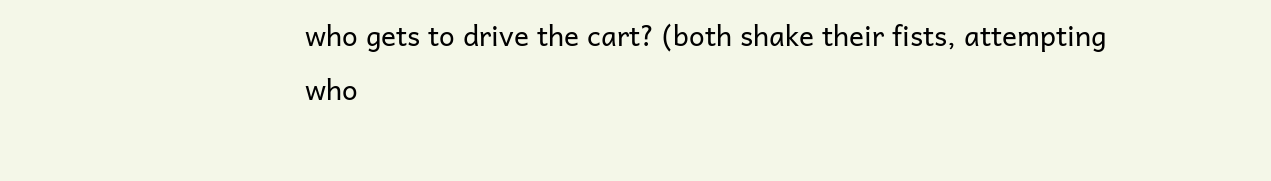who gets to drive the cart? (both shake their fists, attempting who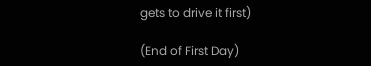gets to drive it first)

(End of First Day)